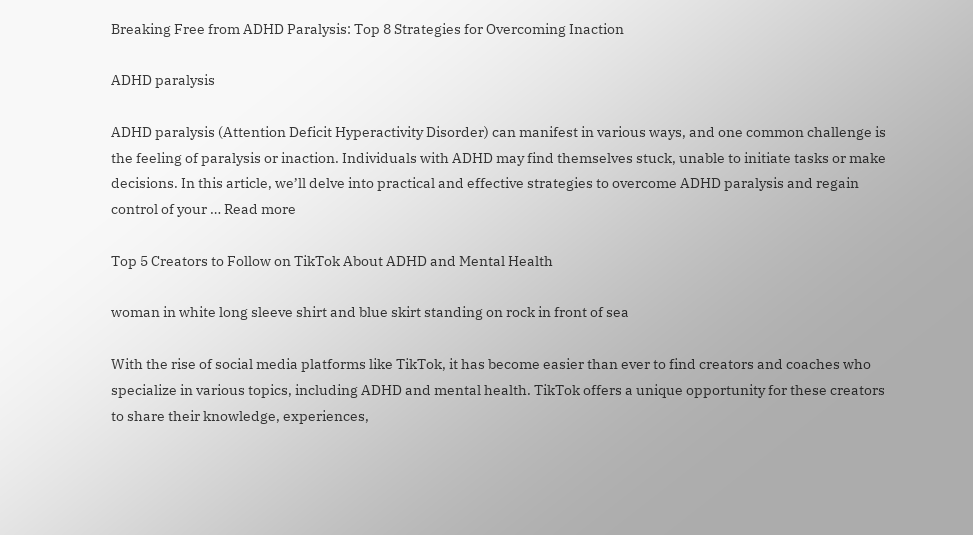Breaking Free from ADHD Paralysis: Top 8 Strategies for Overcoming Inaction

ADHD paralysis

ADHD paralysis (Attention Deficit Hyperactivity Disorder) can manifest in various ways, and one common challenge is the feeling of paralysis or inaction. Individuals with ADHD may find themselves stuck, unable to initiate tasks or make decisions. In this article, we’ll delve into practical and effective strategies to overcome ADHD paralysis and regain control of your … Read more

Top 5 Creators to Follow on TikTok About ADHD and Mental Health

woman in white long sleeve shirt and blue skirt standing on rock in front of sea

With the rise of social media platforms like TikTok, it has become easier than ever to find creators and coaches who specialize in various topics, including ADHD and mental health. TikTok offers a unique opportunity for these creators to share their knowledge, experiences,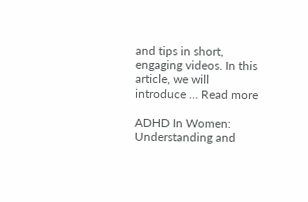and tips in short, engaging videos. In this article, we will introduce … Read more

ADHD In Women: Understanding and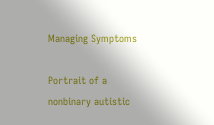Managing Symptoms

Portrait of a nonbinary autistic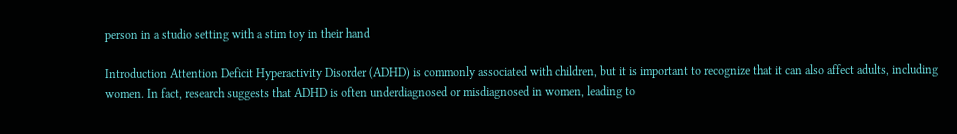person in a studio setting with a stim toy in their hand

Introduction Attention Deficit Hyperactivity Disorder (ADHD) is commonly associated with children, but it is important to recognize that it can also affect adults, including women. In fact, research suggests that ADHD is often underdiagnosed or misdiagnosed in women, leading to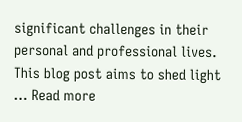significant challenges in their personal and professional lives. This blog post aims to shed light … Read more